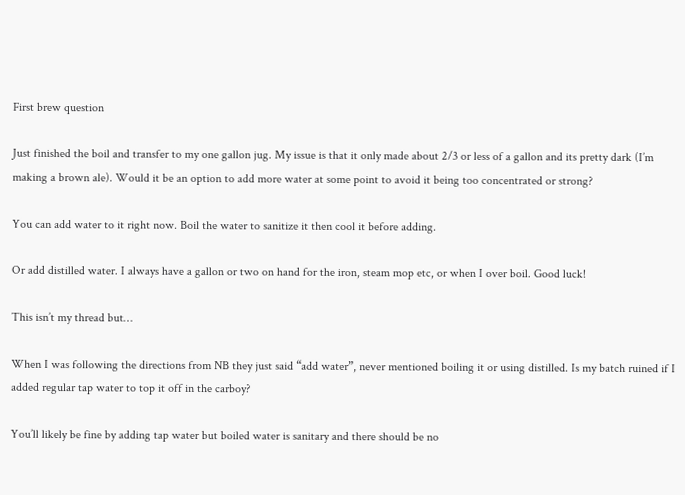First brew question

Just finished the boil and transfer to my one gallon jug. My issue is that it only made about 2/3 or less of a gallon and its pretty dark (I’m making a brown ale). Would it be an option to add more water at some point to avoid it being too concentrated or strong?

You can add water to it right now. Boil the water to sanitize it then cool it before adding.

Or add distilled water. I always have a gallon or two on hand for the iron, steam mop etc, or when I over boil. Good luck!

This isn’t my thread but…

When I was following the directions from NB they just said “add water”, never mentioned boiling it or using distilled. Is my batch ruined if I added regular tap water to top it off in the carboy?

You’ll likely be fine by adding tap water but boiled water is sanitary and there should be no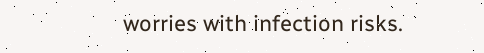worries with infection risks.